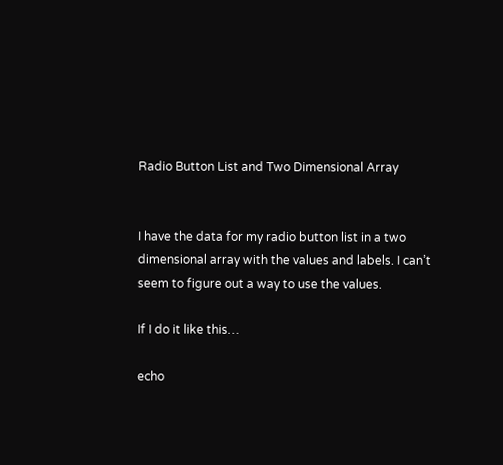Radio Button List and Two Dimensional Array


I have the data for my radio button list in a two dimensional array with the values and labels. I can’t seem to figure out a way to use the values.

If I do it like this…

echo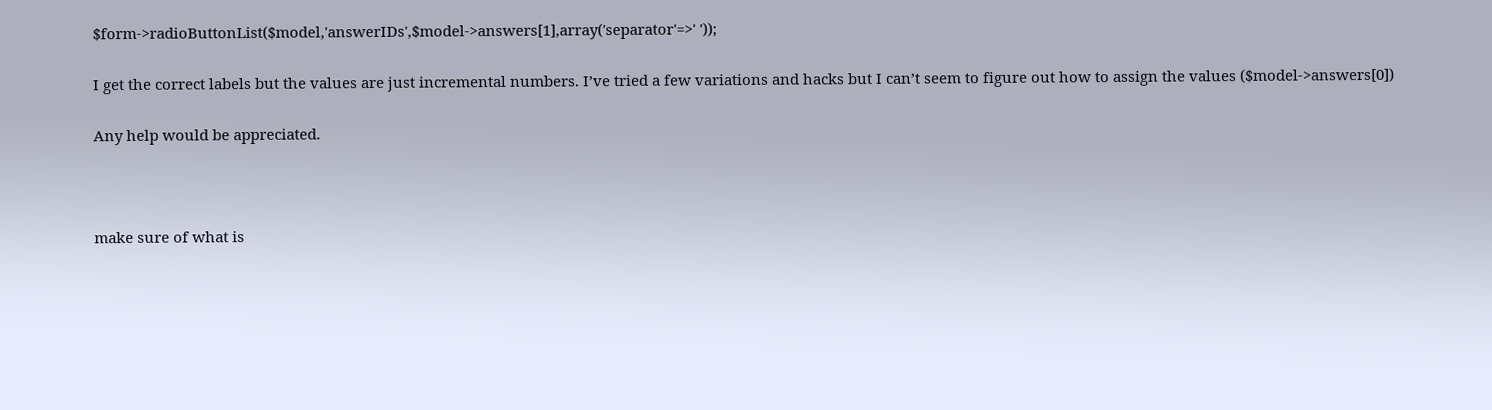$form->radioButtonList($model,'answerIDs',$model->answers[1],array('separator'=>' '));

I get the correct labels but the values are just incremental numbers. I’ve tried a few variations and hacks but I can’t seem to figure out how to assign the values ($model->answers[0])

Any help would be appreciated.



make sure of what is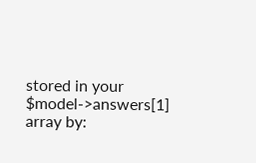stored in your $model->answers[1] array by: